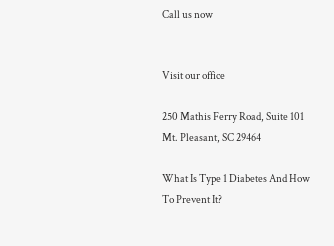Call us now


Visit our office

250 Mathis Ferry Road, Suite 101
Mt. Pleasant, SC 29464

What Is Type 1 Diabetes And How To Prevent It?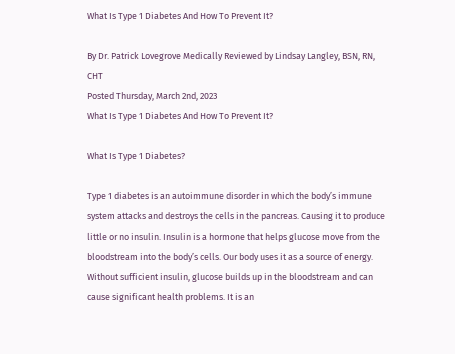What Is Type 1 Diabetes And How To Prevent It?

By Dr. Patrick Lovegrove Medically Reviewed by Lindsay Langley, BSN, RN, CHT
Posted Thursday, March 2nd, 2023
What Is Type 1 Diabetes And How To Prevent It?

What Is Type 1 Diabetes?

Type 1 diabetes is an autoimmune disorder in which the body’s immune system attacks and destroys the cells in the pancreas. Causing it to produce little or no insulin. Insulin is a hormone that helps glucose move from the bloodstream into the body’s cells. Our body uses it as a source of energy. Without sufficient insulin, glucose builds up in the bloodstream and can cause significant health problems. It is an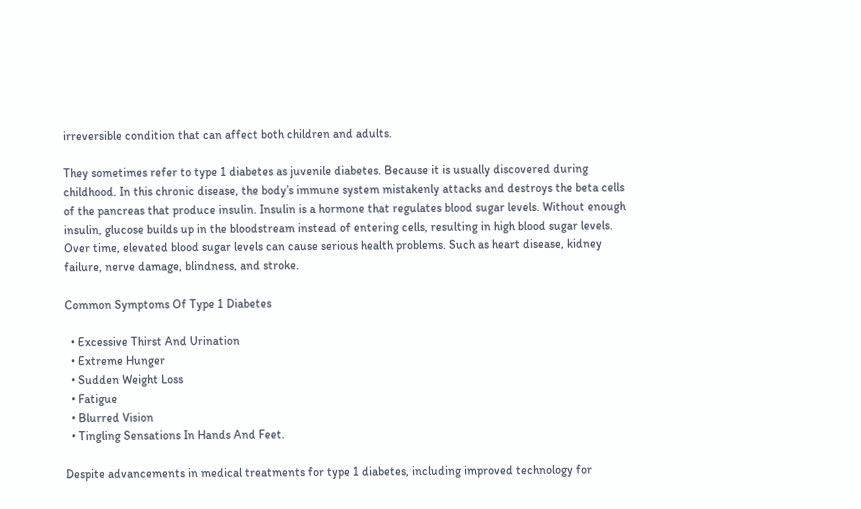irreversible condition that can affect both children and adults.

They sometimes refer to type 1 diabetes as juvenile diabetes. Because it is usually discovered during childhood. In this chronic disease, the body’s immune system mistakenly attacks and destroys the beta cells of the pancreas that produce insulin. Insulin is a hormone that regulates blood sugar levels. Without enough insulin, glucose builds up in the bloodstream instead of entering cells, resulting in high blood sugar levels. Over time, elevated blood sugar levels can cause serious health problems. Such as heart disease, kidney failure, nerve damage, blindness, and stroke.

Common Symptoms Of Type 1 Diabetes

  • Excessive Thirst And Urination
  • Extreme Hunger
  • Sudden Weight Loss
  • Fatigue
  • Blurred Vision
  • Tingling Sensations In Hands And Feet.

Despite advancements in medical treatments for type 1 diabetes, including improved technology for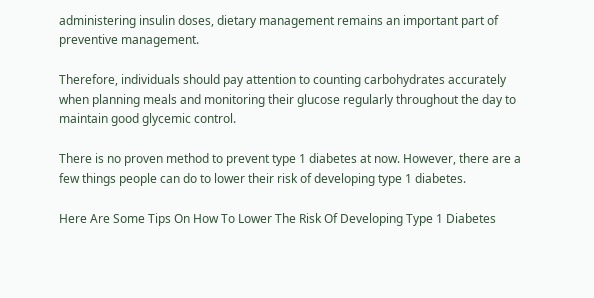administering insulin doses, dietary management remains an important part of preventive management.

Therefore, individuals should pay attention to counting carbohydrates accurately when planning meals and monitoring their glucose regularly throughout the day to maintain good glycemic control.

There is no proven method to prevent type 1 diabetes at now. However, there are a few things people can do to lower their risk of developing type 1 diabetes.

Here Are Some Tips On How To Lower The Risk Of Developing Type 1 Diabetes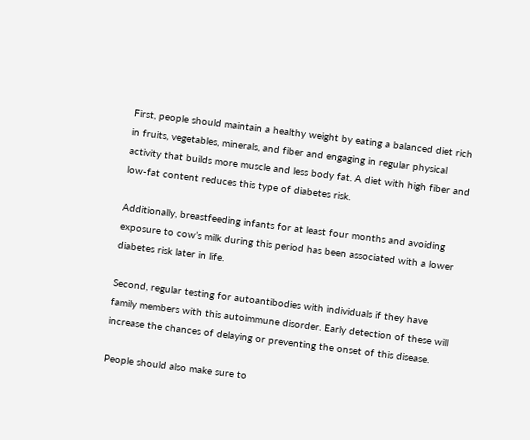First, people should maintain a healthy weight by eating a balanced diet rich in fruits, vegetables, minerals, and fiber and engaging in regular physical activity that builds more muscle and less body fat. A diet with high fiber and low-fat content reduces this type of diabetes risk.

Additionally, breastfeeding infants for at least four months and avoiding exposure to cow’s milk during this period has been associated with a lower diabetes risk later in life.

Second, regular testing for autoantibodies with individuals if they have family members with this autoimmune disorder. Early detection of these will increase the chances of delaying or preventing the onset of this disease.

People should also make sure to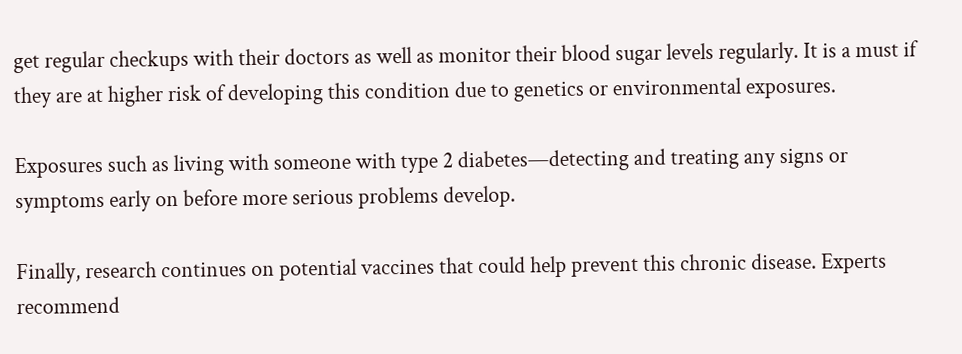get regular checkups with their doctors as well as monitor their blood sugar levels regularly. It is a must if they are at higher risk of developing this condition due to genetics or environmental exposures.

Exposures such as living with someone with type 2 diabetes—detecting and treating any signs or symptoms early on before more serious problems develop.

Finally, research continues on potential vaccines that could help prevent this chronic disease. Experts recommend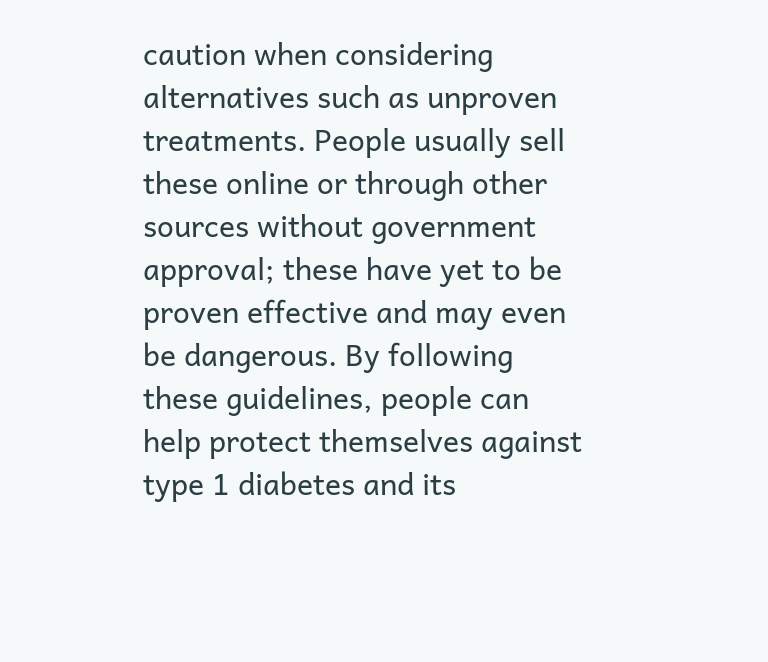caution when considering alternatives such as unproven treatments. People usually sell these online or through other sources without government approval; these have yet to be proven effective and may even be dangerous. By following these guidelines, people can help protect themselves against type 1 diabetes and its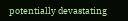potentially devastating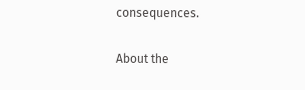consequences.

About the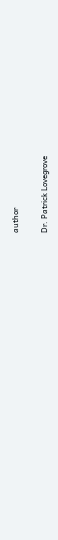author

Dr. Patrick Lovegrove